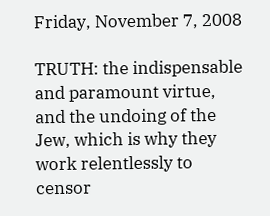Friday, November 7, 2008

TRUTH: the indispensable and paramount virtue, and the undoing of the Jew, which is why they work relentlessly to censor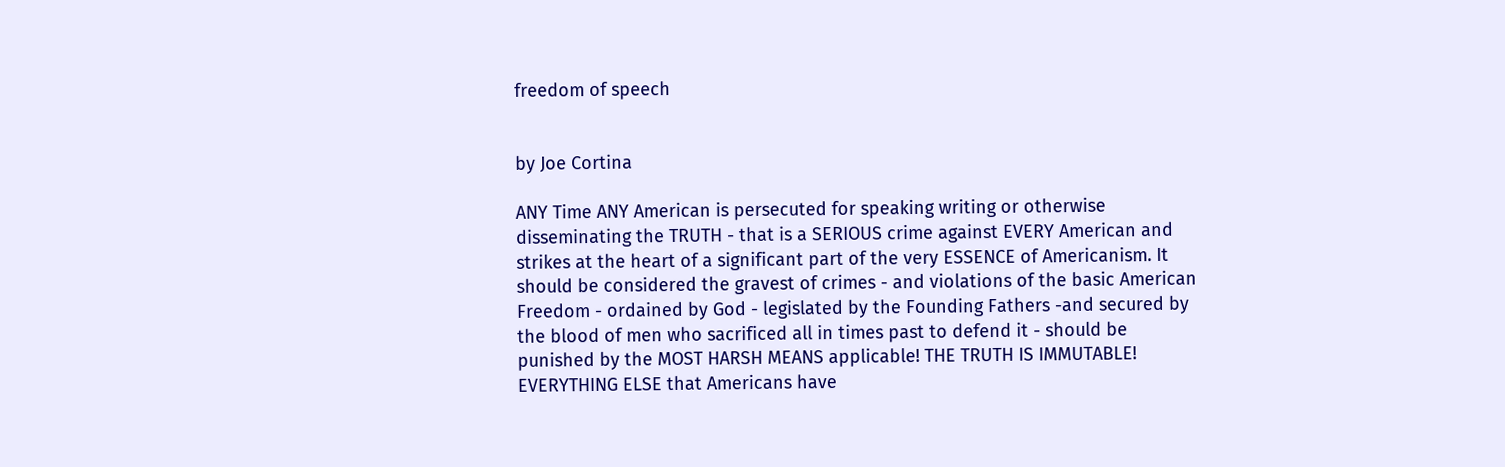freedom of speech


by Joe Cortina

ANY Time ANY American is persecuted for speaking writing or otherwise disseminating the TRUTH - that is a SERIOUS crime against EVERY American and strikes at the heart of a significant part of the very ESSENCE of Americanism. It should be considered the gravest of crimes - and violations of the basic American Freedom - ordained by God - legislated by the Founding Fathers -and secured by the blood of men who sacrificed all in times past to defend it - should be punished by the MOST HARSH MEANS applicable! THE TRUTH IS IMMUTABLE! EVERYTHING ELSE that Americans have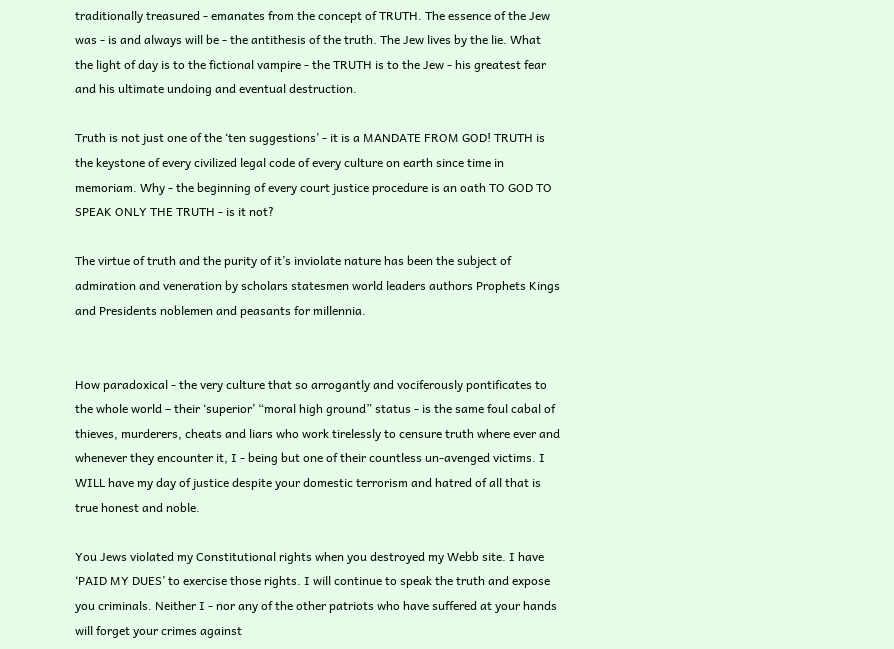traditionally treasured - emanates from the concept of TRUTH. The essence of the Jew was - is and always will be - the antithesis of the truth. The Jew lives by the lie. What the light of day is to the fictional vampire - the TRUTH is to the Jew - his greatest fear and his ultimate undoing and eventual destruction.

Truth is not just one of the ‘ten suggestions’ - it is a MANDATE FROM GOD! TRUTH is the keystone of every civilized legal code of every culture on earth since time in memoriam. Why - the beginning of every court justice procedure is an oath TO GOD TO SPEAK ONLY THE TRUTH - is it not?

The virtue of truth and the purity of it’s inviolate nature has been the subject of admiration and veneration by scholars statesmen world leaders authors Prophets Kings and Presidents noblemen and peasants for millennia.


How paradoxical - the very culture that so arrogantly and vociferously pontificates to the whole world – their ‘superior’ “moral high ground” status - is the same foul cabal of thieves, murderers, cheats and liars who work tirelessly to censure truth where ever and whenever they encounter it, I - being but one of their countless un-avenged victims. I WILL have my day of justice despite your domestic terrorism and hatred of all that is true honest and noble.

You Jews violated my Constitutional rights when you destroyed my Webb site. I have ‘PAID MY DUES’ to exercise those rights. I will continue to speak the truth and expose you criminals. Neither I - nor any of the other patriots who have suffered at your hands will forget your crimes against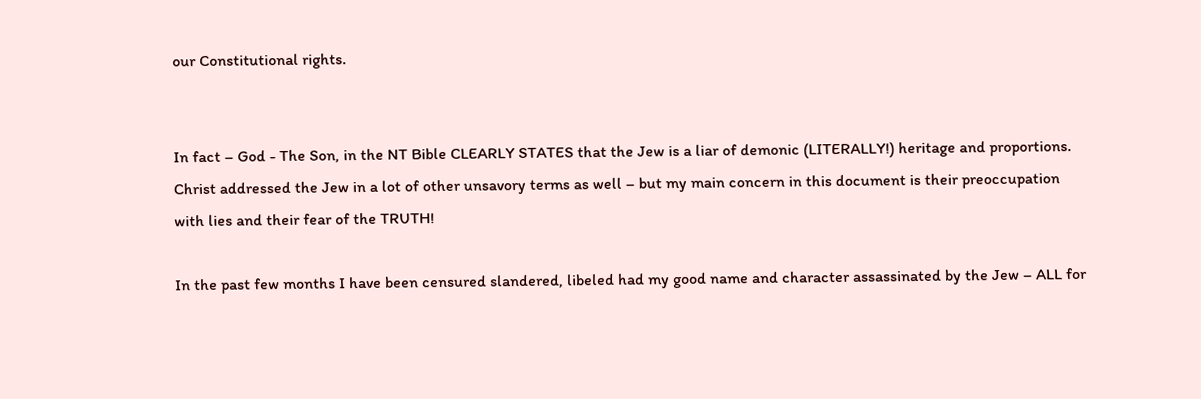our Constitutional rights.


In fact – God - The Son, in the NT Bible CLEARLY STATES that the Jew is a liar of demonic (LITERALLY!) heritage and proportions. Christ addressed the Jew in a lot of other unsavory terms as well – but my main concern in this document is their preoccupation with lies and their fear of the TRUTH!

In the past few months I have been censured slandered, libeled had my good name and character assassinated by the Jew – ALL for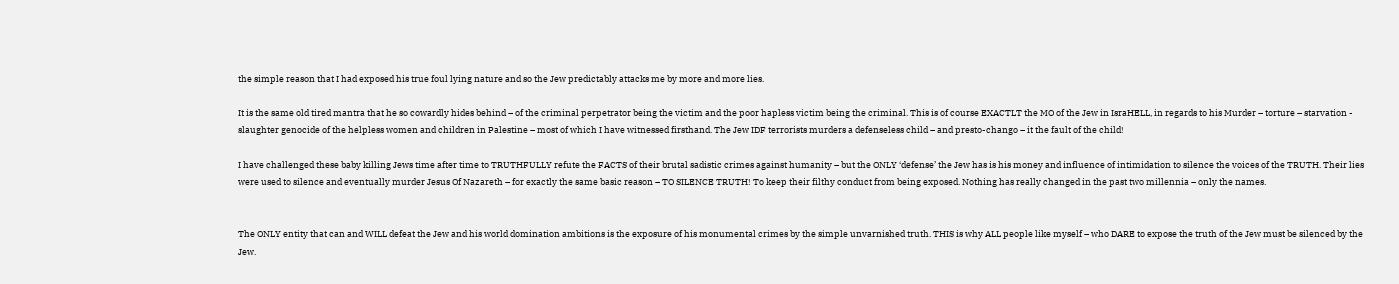the simple reason that I had exposed his true foul lying nature and so the Jew predictably attacks me by more and more lies.

It is the same old tired mantra that he so cowardly hides behind – of the criminal perpetrator being the victim and the poor hapless victim being the criminal. This is of course EXACTLT the MO of the Jew in IsraHELL, in regards to his Murder – torture – starvation - slaughter genocide of the helpless women and children in Palestine – most of which I have witnessed firsthand. The Jew IDF terrorists murders a defenseless child – and presto-chango – it the fault of the child!

I have challenged these baby killing Jews time after time to TRUTHFULLY refute the FACTS of their brutal sadistic crimes against humanity – but the ONLY ‘defense’ the Jew has is his money and influence of intimidation to silence the voices of the TRUTH. Their lies were used to silence and eventually murder Jesus Of Nazareth – for exactly the same basic reason – TO SILENCE TRUTH! To keep their filthy conduct from being exposed. Nothing has really changed in the past two millennia – only the names.


The ONLY entity that can and WILL defeat the Jew and his world domination ambitions is the exposure of his monumental crimes by the simple unvarnished truth. THIS is why ALL people like myself – who DARE to expose the truth of the Jew must be silenced by the Jew.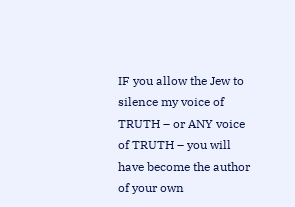IF you allow the Jew to silence my voice of TRUTH – or ANY voice of TRUTH – you will have become the author of your own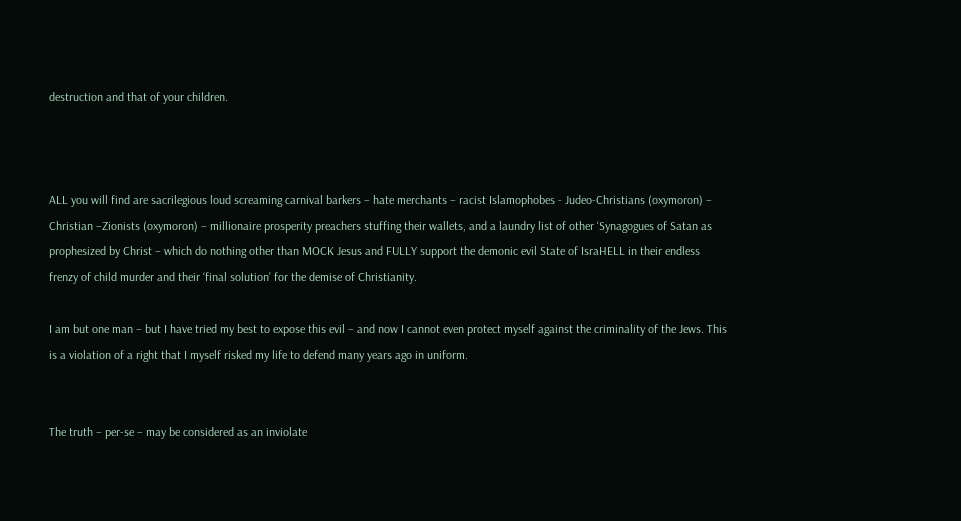destruction and that of your children.



ALL you will find are sacrilegious loud screaming carnival barkers – hate merchants – racist Islamophobes - Judeo-Christians (oxymoron) – Christian –Zionists (oxymoron) – millionaire prosperity preachers stuffing their wallets, and a laundry list of other ‘Synagogues of Satan as prophesized by Christ – which do nothing other than MOCK Jesus and FULLY support the demonic evil State of IsraHELL in their endless frenzy of child murder and their ‘final solution’ for the demise of Christianity.

I am but one man – but I have tried my best to expose this evil – and now I cannot even protect myself against the criminality of the Jews. This is a violation of a right that I myself risked my life to defend many years ago in uniform.


The truth – per-se – may be considered as an inviolate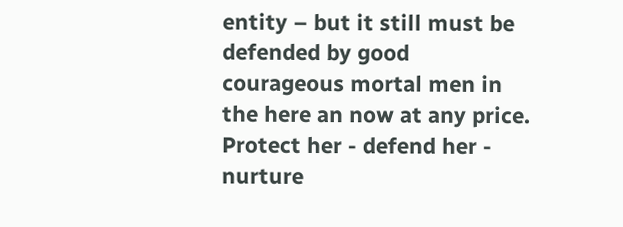entity – but it still must be defended by good courageous mortal men in the here an now at any price. Protect her - defend her - nurture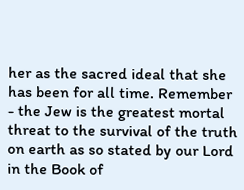her as the sacred ideal that she has been for all time. Remember - the Jew is the greatest mortal threat to the survival of the truth on earth as so stated by our Lord in the Book of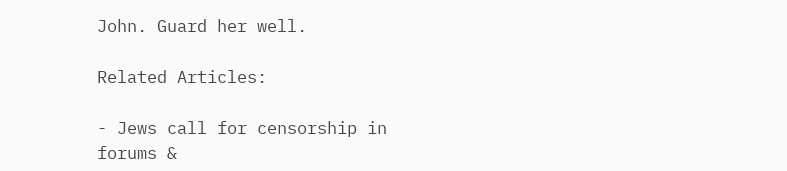John. Guard her well.

Related Articles:

- Jews call for censorship in forums &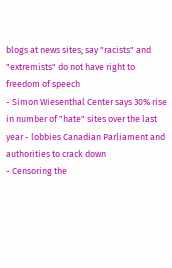blogs at news sites; say "racists" and "extremists" do not have right to freedom of speech
- Simon Wiesenthal Center says 30% rise in number of "hate" sites over the last year - lobbies Canadian Parliament and authorities to crack down
- Censoring the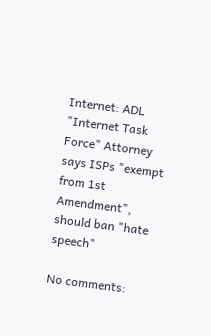Internet: ADL "Internet Task Force" Attorney says ISPs "exempt from 1st Amendment", should ban "hate speech"

No comments: